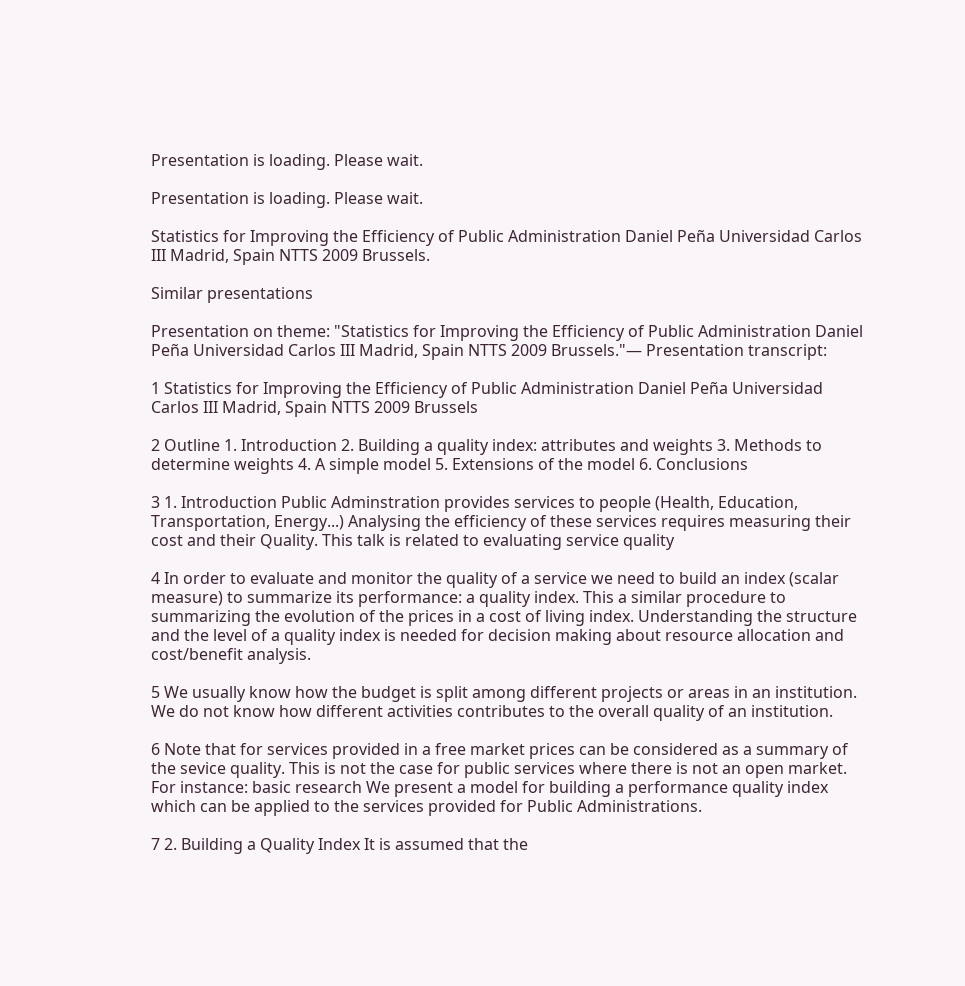Presentation is loading. Please wait.

Presentation is loading. Please wait.

Statistics for Improving the Efficiency of Public Administration Daniel Peña Universidad Carlos III Madrid, Spain NTTS 2009 Brussels.

Similar presentations

Presentation on theme: "Statistics for Improving the Efficiency of Public Administration Daniel Peña Universidad Carlos III Madrid, Spain NTTS 2009 Brussels."— Presentation transcript:

1 Statistics for Improving the Efficiency of Public Administration Daniel Peña Universidad Carlos III Madrid, Spain NTTS 2009 Brussels

2 Outline 1. Introduction 2. Building a quality index: attributes and weights 3. Methods to determine weights 4. A simple model 5. Extensions of the model 6. Conclusions

3 1. Introduction Public Adminstration provides services to people (Health, Education, Transportation, Energy...) Analysing the efficiency of these services requires measuring their cost and their Quality. This talk is related to evaluating service quality

4 In order to evaluate and monitor the quality of a service we need to build an index (scalar measure) to summarize its performance: a quality index. This a similar procedure to summarizing the evolution of the prices in a cost of living index. Understanding the structure and the level of a quality index is needed for decision making about resource allocation and cost/benefit analysis.

5 We usually know how the budget is split among different projects or areas in an institution. We do not know how different activities contributes to the overall quality of an institution.

6 Note that for services provided in a free market prices can be considered as a summary of the sevice quality. This is not the case for public services where there is not an open market. For instance: basic research We present a model for building a performance quality index which can be applied to the services provided for Public Administrations.

7 2. Building a Quality Index It is assumed that the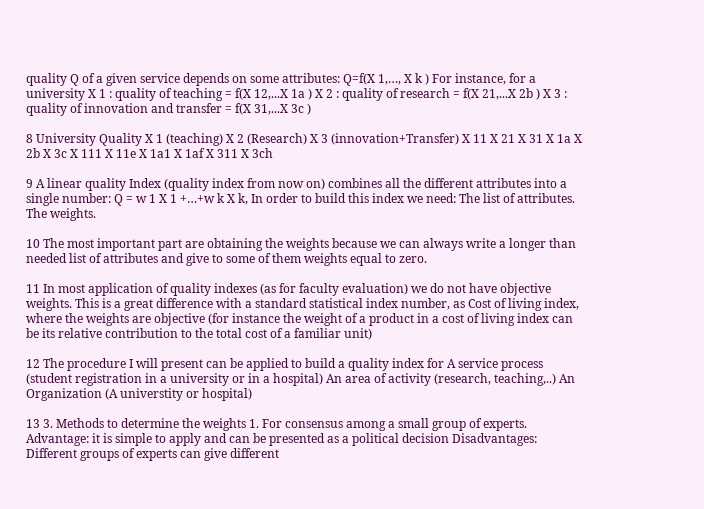quality Q of a given service depends on some attributes: Q=f(X 1,…, X k ) For instance, for a university X 1 : quality of teaching = f(X 12,...X 1a ) X 2 : quality of research = f(X 21,...X 2b ) X 3 : quality of innovation and transfer = f(X 31,...X 3c )

8 University Quality X 1 (teaching) X 2 (Research) X 3 (innovation+Transfer) X 11 X 21 X 31 X 1a X 2b X 3c X 111 X 11e X 1a1 X 1af X 311 X 3ch

9 A linear quality Index (quality index from now on) combines all the different attributes into a single number: Q = w 1 X 1 +…+w k X k, In order to build this index we need: The list of attributes. The weights.

10 The most important part are obtaining the weights because we can always write a longer than needed list of attributes and give to some of them weights equal to zero.

11 In most application of quality indexes (as for faculty evaluation) we do not have objective weights. This is a great difference with a standard statistical index number, as Cost of living index, where the weights are objective (for instance the weight of a product in a cost of living index can be its relative contribution to the total cost of a familiar unit)

12 The procedure I will present can be applied to build a quality index for A service process (student registration in a university or in a hospital) An area of activity (research, teaching,..) An Organization (A universtity or hospital)

13 3. Methods to determine the weights 1. For consensus among a small group of experts. Advantage: it is simple to apply and can be presented as a political decision Disadvantages: Different groups of experts can give different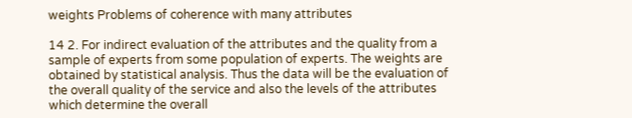weights Problems of coherence with many attributes

14 2. For indirect evaluation of the attributes and the quality from a sample of experts from some population of experts. The weights are obtained by statistical analysis. Thus the data will be the evaluation of the overall quality of the service and also the levels of the attributes which determine the overall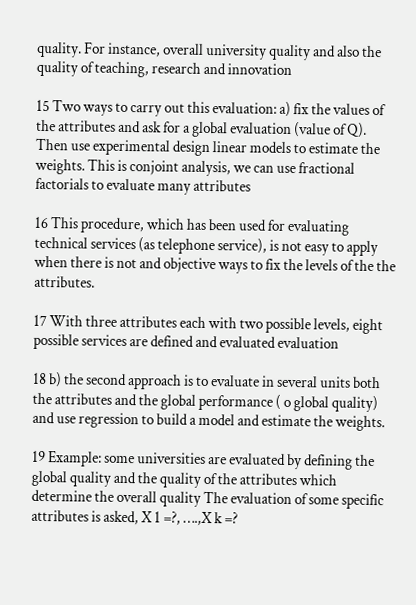quality. For instance, overall university quality and also the quality of teaching, research and innovation

15 Two ways to carry out this evaluation: a) fix the values of the attributes and ask for a global evaluation (value of Q). Then use experimental design linear models to estimate the weights. This is conjoint analysis, we can use fractional factorials to evaluate many attributes

16 This procedure, which has been used for evaluating technical services (as telephone service), is not easy to apply when there is not and objective ways to fix the levels of the the attributes.

17 With three attributes each with two possible levels, eight possible services are defined and evaluated evaluation

18 b) the second approach is to evaluate in several units both the attributes and the global performance ( o global quality) and use regression to build a model and estimate the weights.

19 Example: some universities are evaluated by defining the global quality and the quality of the attributes which determine the overall quality The evaluation of some specific attributes is asked, X 1 =?, ….,X k =?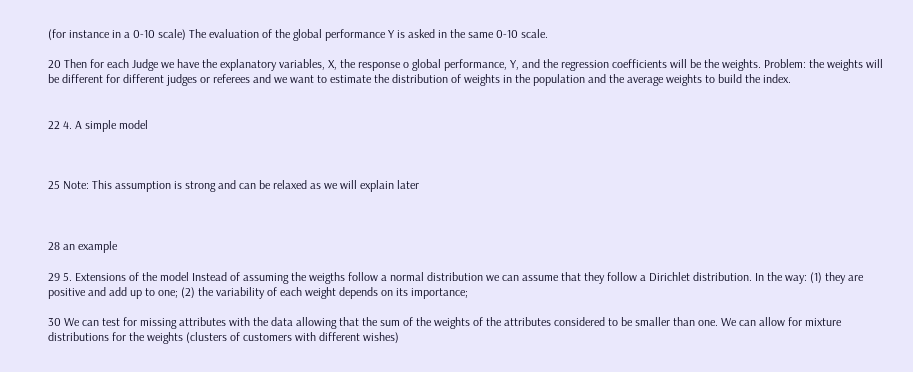(for instance in a 0-10 scale) The evaluation of the global performance Y is asked in the same 0-10 scale.

20 Then for each Judge we have the explanatory variables, X, the response o global performance, Y, and the regression coefficients will be the weights. Problem: the weights will be different for different judges or referees and we want to estimate the distribution of weights in the population and the average weights to build the index.


22 4. A simple model



25 Note: This assumption is strong and can be relaxed as we will explain later



28 an example

29 5. Extensions of the model Instead of assuming the weigths follow a normal distribution we can assume that they follow a Dirichlet distribution. In the way: (1) they are positive and add up to one; (2) the variability of each weight depends on its importance;

30 We can test for missing attributes with the data allowing that the sum of the weights of the attributes considered to be smaller than one. We can allow for mixture distributions for the weights (clusters of customers with different wishes)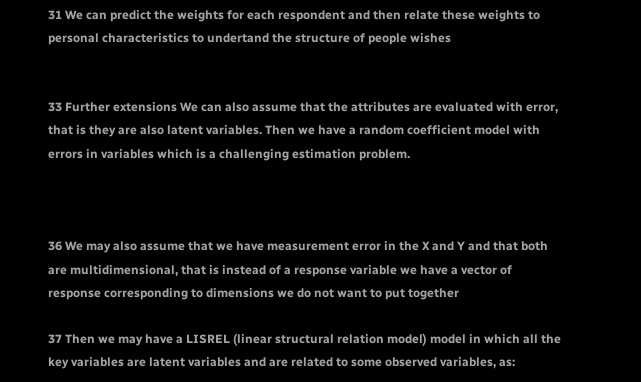31 We can predict the weights for each respondent and then relate these weights to personal characteristics to undertand the structure of people wishes


33 Further extensions We can also assume that the attributes are evaluated with error, that is they are also latent variables. Then we have a random coefficient model with errors in variables which is a challenging estimation problem.



36 We may also assume that we have measurement error in the X and Y and that both are multidimensional, that is instead of a response variable we have a vector of response corresponding to dimensions we do not want to put together

37 Then we may have a LISREL (linear structural relation model) model in which all the key variables are latent variables and are related to some observed variables, as: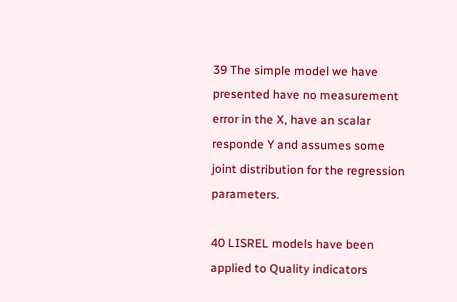39 The simple model we have presented have no measurement error in the X, have an scalar responde Y and assumes some joint distribution for the regression parameters.

40 LISREL models have been applied to Quality indicators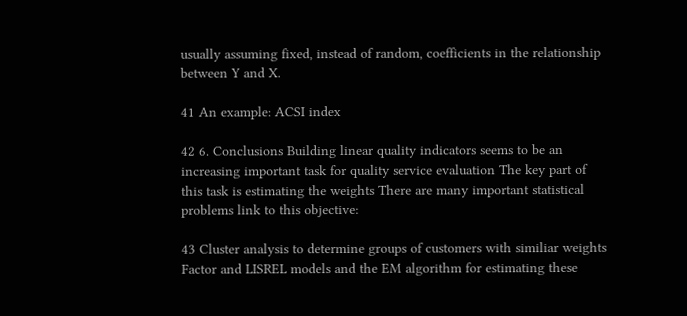usually assuming fixed, instead of random, coefficients in the relationship between Y and X.

41 An example: ACSI index

42 6. Conclusions Building linear quality indicators seems to be an increasing important task for quality service evaluation The key part of this task is estimating the weights There are many important statistical problems link to this objective:

43 Cluster analysis to determine groups of customers with similiar weights Factor and LISREL models and the EM algorithm for estimating these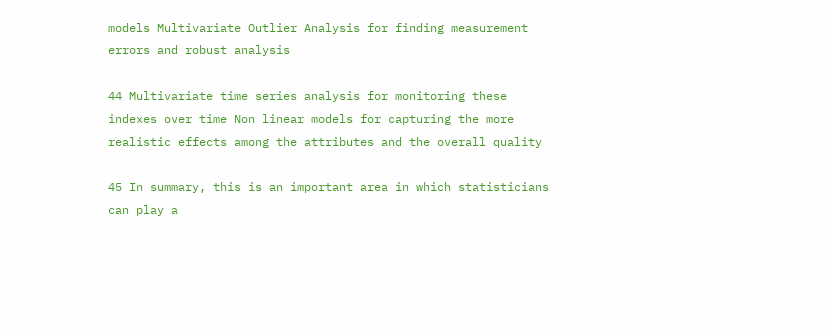models Multivariate Outlier Analysis for finding measurement errors and robust analysis

44 Multivariate time series analysis for monitoring these indexes over time Non linear models for capturing the more realistic effects among the attributes and the overall quality

45 In summary, this is an important area in which statisticians can play a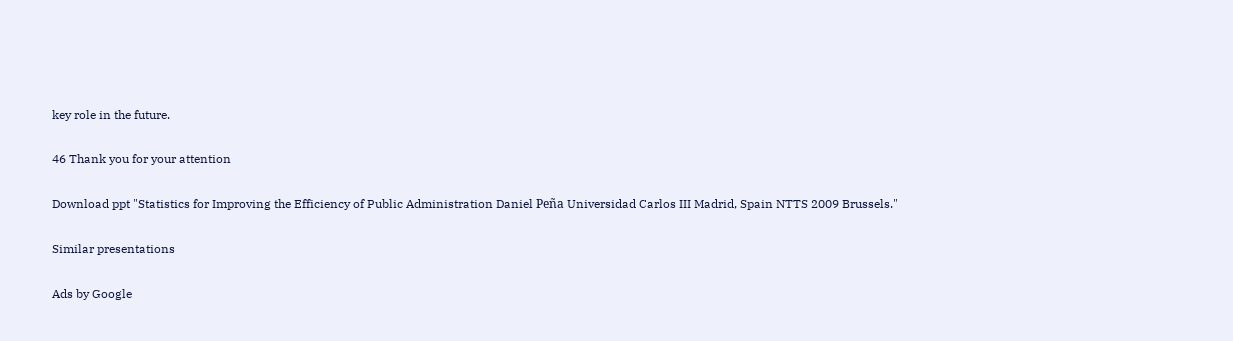key role in the future.

46 Thank you for your attention

Download ppt "Statistics for Improving the Efficiency of Public Administration Daniel Peña Universidad Carlos III Madrid, Spain NTTS 2009 Brussels."

Similar presentations

Ads by Google